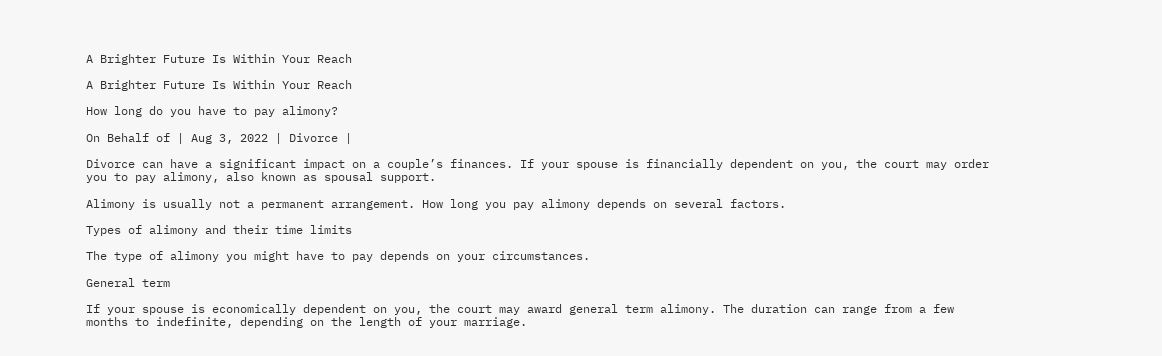A Brighter Future Is Within Your Reach

A Brighter Future Is Within Your Reach

How long do you have to pay alimony?

On Behalf of | Aug 3, 2022 | Divorce |

Divorce can have a significant impact on a couple’s finances. If your spouse is financially dependent on you, the court may order you to pay alimony, also known as spousal support.

Alimony is usually not a permanent arrangement. How long you pay alimony depends on several factors.

Types of alimony and their time limits

The type of alimony you might have to pay depends on your circumstances.

General term

If your spouse is economically dependent on you, the court may award general term alimony. The duration can range from a few months to indefinite, depending on the length of your marriage.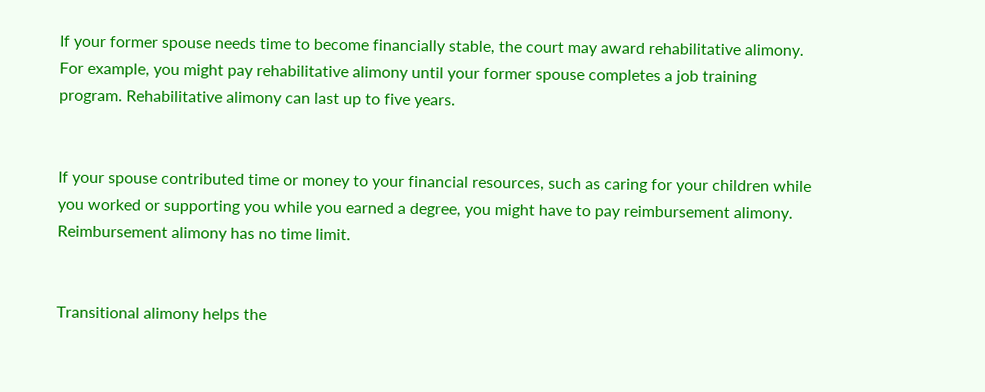If your former spouse needs time to become financially stable, the court may award rehabilitative alimony. For example, you might pay rehabilitative alimony until your former spouse completes a job training program. Rehabilitative alimony can last up to five years.


If your spouse contributed time or money to your financial resources, such as caring for your children while you worked or supporting you while you earned a degree, you might have to pay reimbursement alimony. Reimbursement alimony has no time limit.


Transitional alimony helps the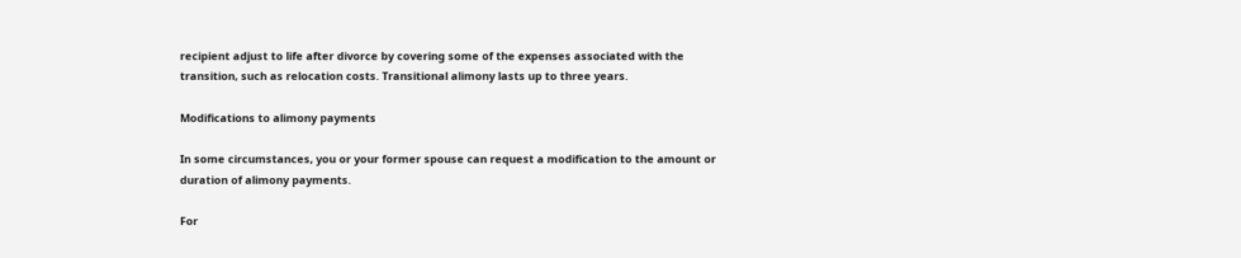recipient adjust to life after divorce by covering some of the expenses associated with the transition, such as relocation costs. Transitional alimony lasts up to three years.

Modifications to alimony payments

In some circumstances, you or your former spouse can request a modification to the amount or duration of alimony payments.

For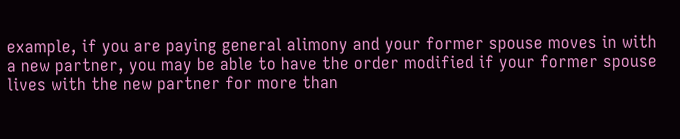example, if you are paying general alimony and your former spouse moves in with a new partner, you may be able to have the order modified if your former spouse lives with the new partner for more than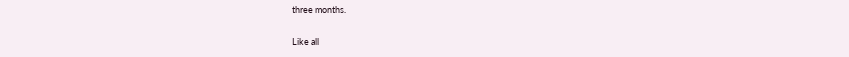three months.

Like all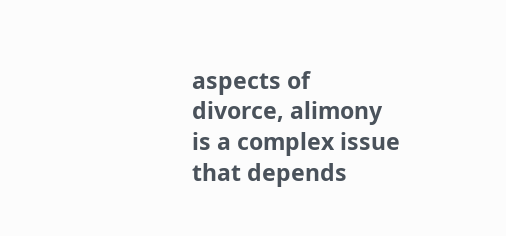aspects of divorce, alimony is a complex issue that depends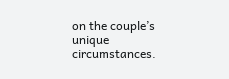on the couple’s unique circumstances.